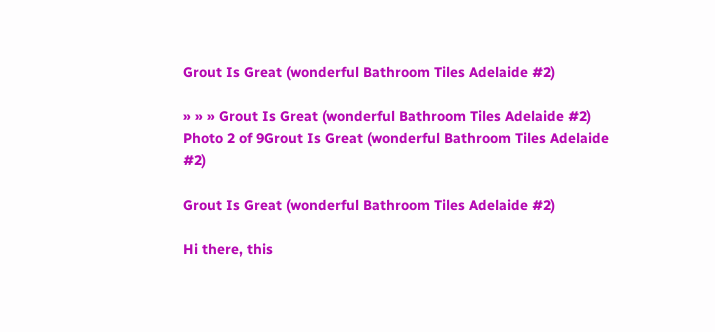Grout Is Great (wonderful Bathroom Tiles Adelaide #2)

» » » Grout Is Great (wonderful Bathroom Tiles Adelaide #2)
Photo 2 of 9Grout Is Great (wonderful Bathroom Tiles Adelaide  #2)

Grout Is Great (wonderful Bathroom Tiles Adelaide #2)

Hi there, this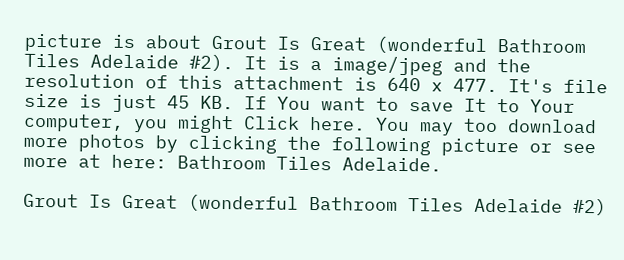picture is about Grout Is Great (wonderful Bathroom Tiles Adelaide #2). It is a image/jpeg and the resolution of this attachment is 640 x 477. It's file size is just 45 KB. If You want to save It to Your computer, you might Click here. You may too download more photos by clicking the following picture or see more at here: Bathroom Tiles Adelaide.

Grout Is Great (wonderful Bathroom Tiles Adelaide #2)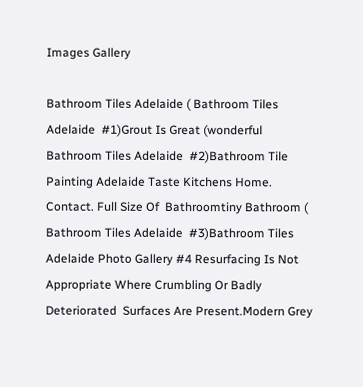Images Gallery

Bathroom Tiles Adelaide ( Bathroom Tiles Adelaide  #1)Grout Is Great (wonderful Bathroom Tiles Adelaide  #2)Bathroom Tile Painting Adelaide Taste Kitchens Home. Contact. Full Size Of  Bathroomtiny Bathroom ( Bathroom Tiles Adelaide  #3)Bathroom Tiles Adelaide Photo Gallery #4 Resurfacing Is Not Appropriate Where Crumbling Or Badly Deteriorated  Surfaces Are Present.Modern Grey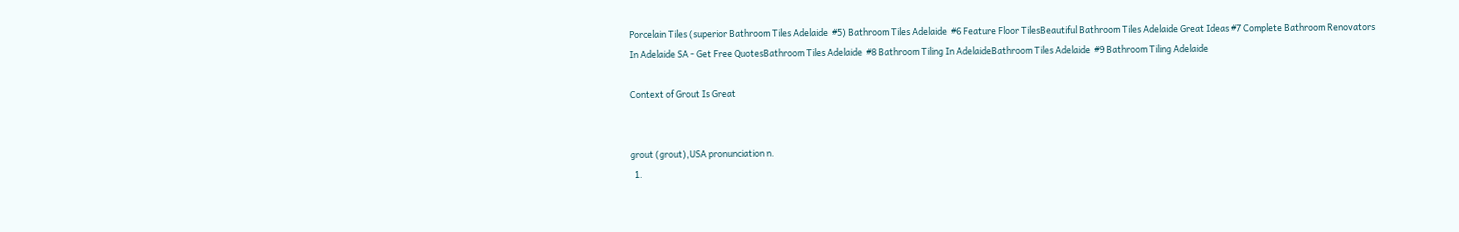Porcelain Tiles (superior Bathroom Tiles Adelaide  #5) Bathroom Tiles Adelaide  #6 Feature Floor TilesBeautiful Bathroom Tiles Adelaide Great Ideas #7 Complete Bathroom Renovators In Adelaide SA - Get Free QuotesBathroom Tiles Adelaide  #8 Bathroom Tiling In AdelaideBathroom Tiles Adelaide  #9 Bathroom Tiling Adelaide

Context of Grout Is Great


grout (grout),USA pronunciation n.
  1.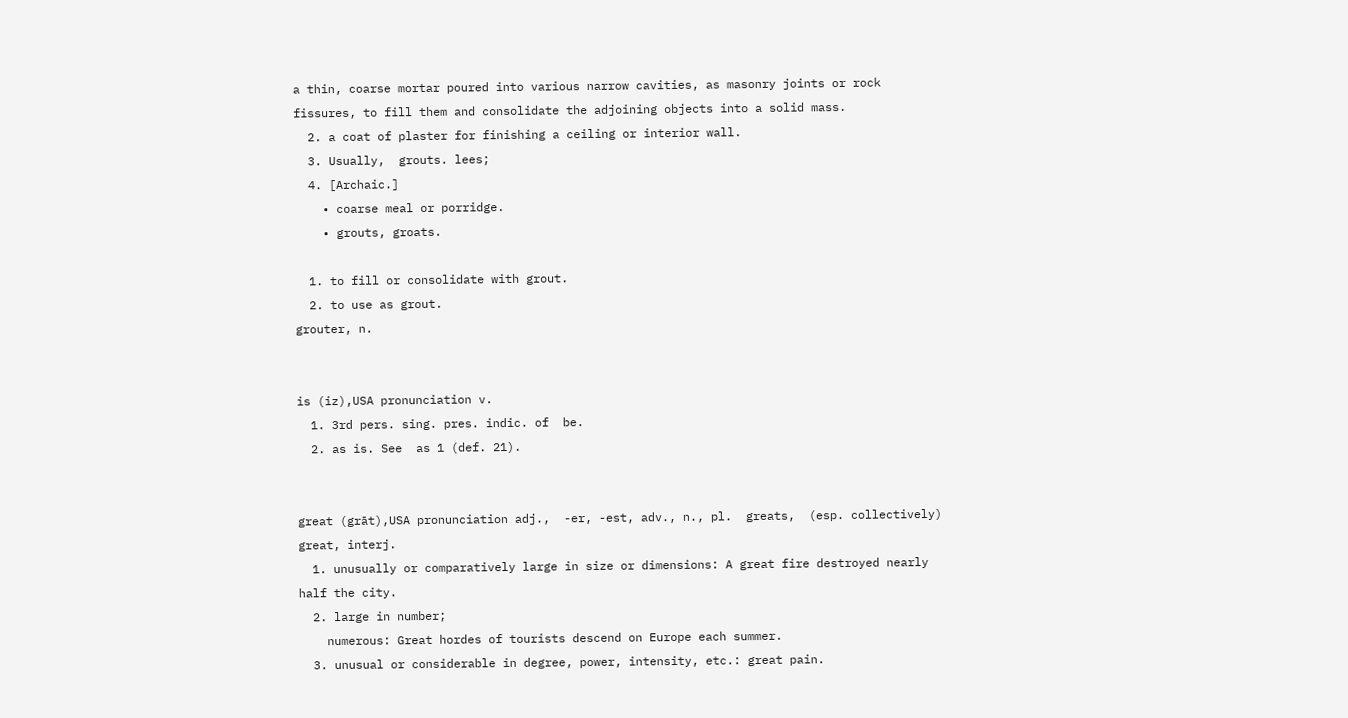a thin, coarse mortar poured into various narrow cavities, as masonry joints or rock fissures, to fill them and consolidate the adjoining objects into a solid mass.
  2. a coat of plaster for finishing a ceiling or interior wall.
  3. Usually,  grouts. lees;
  4. [Archaic.]
    • coarse meal or porridge.
    • grouts, groats.

  1. to fill or consolidate with grout.
  2. to use as grout.
grouter, n.


is (iz),USA pronunciation v.
  1. 3rd pers. sing. pres. indic. of  be.
  2. as is. See  as 1 (def. 21).


great (grāt),USA pronunciation adj.,  -er, -est, adv., n., pl.  greats,  (esp. collectively) great, interj.
  1. unusually or comparatively large in size or dimensions: A great fire destroyed nearly half the city.
  2. large in number;
    numerous: Great hordes of tourists descend on Europe each summer.
  3. unusual or considerable in degree, power, intensity, etc.: great pain.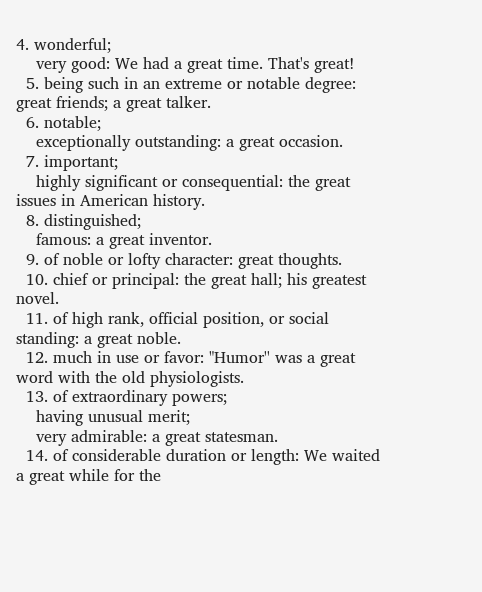4. wonderful;
    very good: We had a great time. That's great!
  5. being such in an extreme or notable degree: great friends; a great talker.
  6. notable;
    exceptionally outstanding: a great occasion.
  7. important;
    highly significant or consequential: the great issues in American history.
  8. distinguished;
    famous: a great inventor.
  9. of noble or lofty character: great thoughts.
  10. chief or principal: the great hall; his greatest novel.
  11. of high rank, official position, or social standing: a great noble.
  12. much in use or favor: "Humor'' was a great word with the old physiologists.
  13. of extraordinary powers;
    having unusual merit;
    very admirable: a great statesman.
  14. of considerable duration or length: We waited a great while for the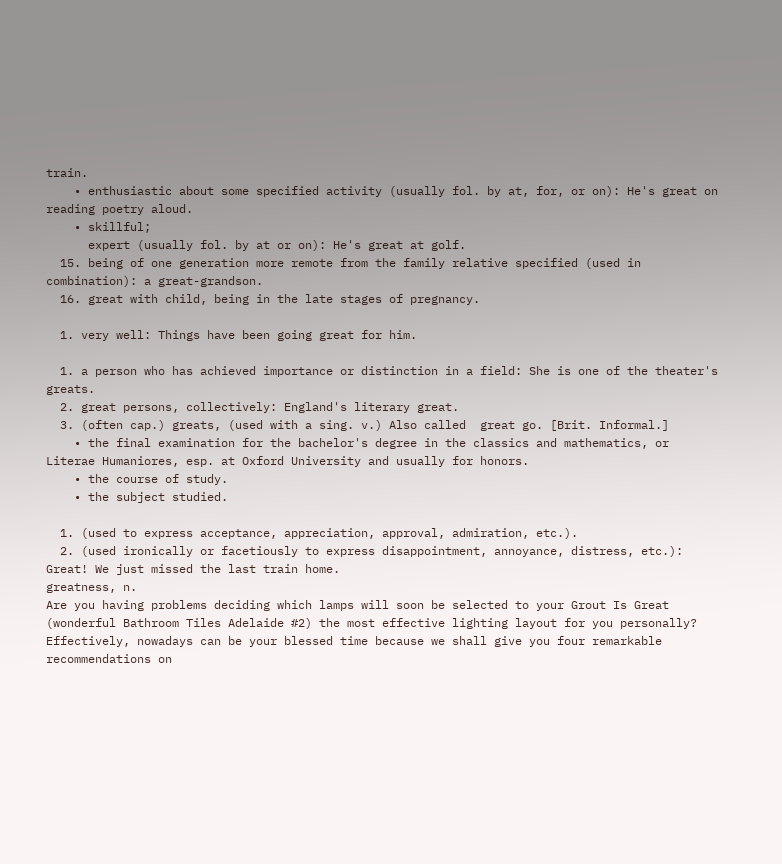train.
    • enthusiastic about some specified activity (usually fol. by at, for, or on): He's great on reading poetry aloud.
    • skillful;
      expert (usually fol. by at or on): He's great at golf.
  15. being of one generation more remote from the family relative specified (used in combination): a great-grandson.
  16. great with child, being in the late stages of pregnancy.

  1. very well: Things have been going great for him.

  1. a person who has achieved importance or distinction in a field: She is one of the theater's greats.
  2. great persons, collectively: England's literary great.
  3. (often cap.) greats, (used with a sing. v.) Also called  great go. [Brit. Informal.]
    • the final examination for the bachelor's degree in the classics and mathematics, or Literae Humaniores, esp. at Oxford University and usually for honors.
    • the course of study.
    • the subject studied.

  1. (used to express acceptance, appreciation, approval, admiration, etc.).
  2. (used ironically or facetiously to express disappointment, annoyance, distress, etc.): Great! We just missed the last train home.
greatness, n.
Are you having problems deciding which lamps will soon be selected to your Grout Is Great (wonderful Bathroom Tiles Adelaide #2) the most effective lighting layout for you personally? Effectively, nowadays can be your blessed time because we shall give you four remarkable recommendations on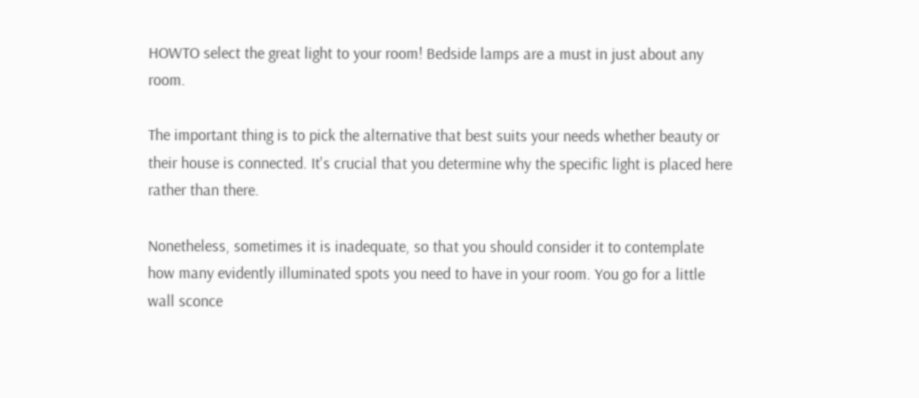HOWTO select the great light to your room! Bedside lamps are a must in just about any room.

The important thing is to pick the alternative that best suits your needs whether beauty or their house is connected. It's crucial that you determine why the specific light is placed here rather than there.

Nonetheless, sometimes it is inadequate, so that you should consider it to contemplate how many evidently illuminated spots you need to have in your room. You go for a little wall sconce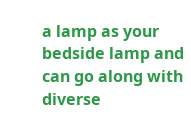a lamp as your bedside lamp and can go along with diverse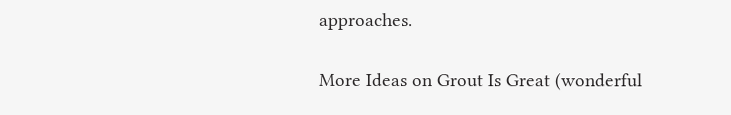approaches.

More Ideas on Grout Is Great (wonderful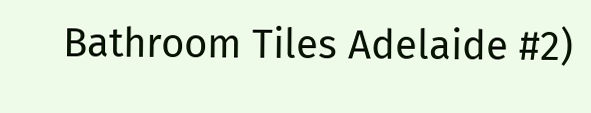Bathroom Tiles Adelaide #2)